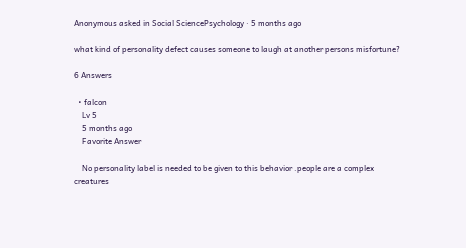Anonymous asked in Social SciencePsychology · 5 months ago

what kind of personality defect causes someone to laugh at another persons misfortune?

6 Answers

  • falcon
    Lv 5
    5 months ago
    Favorite Answer

    No personality label is needed to be given to this behavior .people are a complex creatures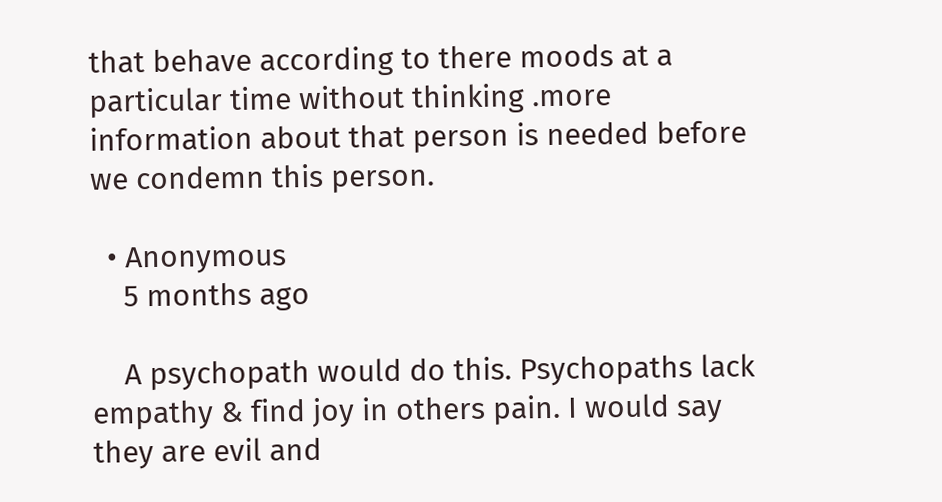that behave according to there moods at a particular time without thinking .more information about that person is needed before we condemn this person.

  • Anonymous
    5 months ago

    A psychopath would do this. Psychopaths lack empathy & find joy in others pain. I would say they are evil and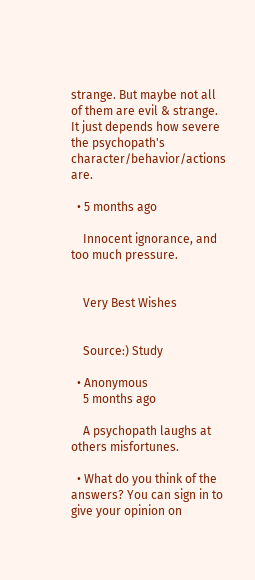strange. But maybe not all of them are evil & strange. It just depends how severe the psychopath's character/behavior/actions are.

  • 5 months ago

    Innocent ignorance, and too much pressure.


    Very Best Wishes


    Source:) Study

  • Anonymous
    5 months ago

    A psychopath laughs at others misfortunes.

  • What do you think of the answers? You can sign in to give your opinion on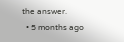the answer.
  • 5 months ago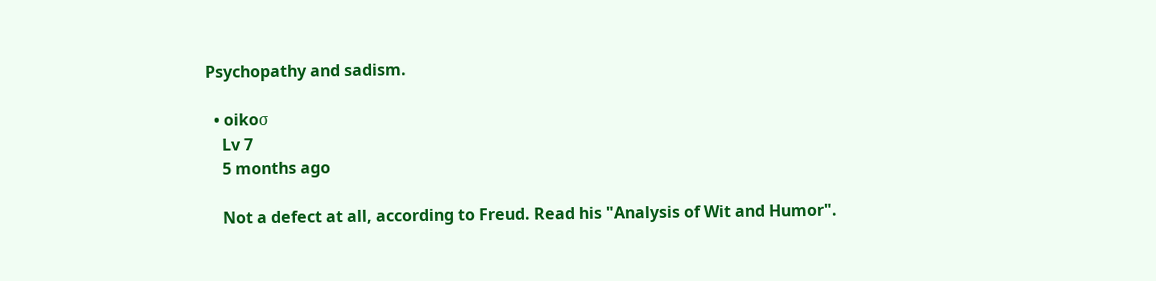Psychopathy and sadism.

  • oikoσ
    Lv 7
    5 months ago

    Not a defect at all, according to Freud. Read his "Analysis of Wit and Humor".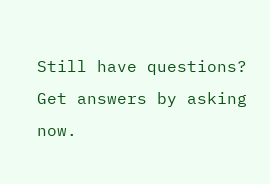Still have questions? Get answers by asking now.